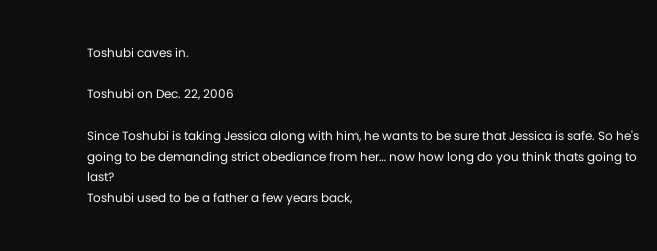Toshubi caves in.

Toshubi on Dec. 22, 2006

Since Toshubi is taking Jessica along with him, he wants to be sure that Jessica is safe. So he's going to be demanding strict obediance from her… now how long do you think thats going to last?
Toshubi used to be a father a few years back,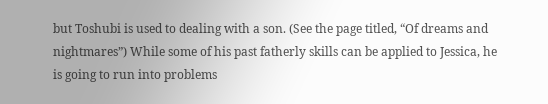but Toshubi is used to dealing with a son. (See the page titled, “Of dreams and nightmares”) While some of his past fatherly skills can be applied to Jessica, he is going to run into problems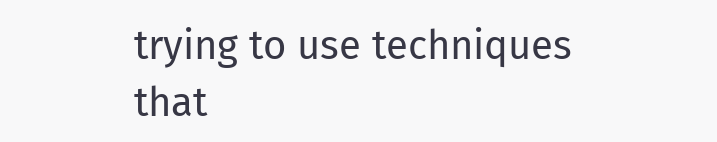trying to use techniques that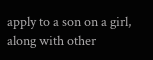apply to a son on a girl, along with other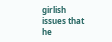girlish issues that he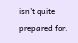isn't quite prepared for.